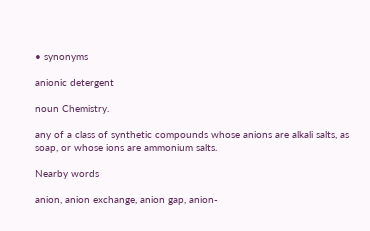• synonyms

anionic detergent

noun Chemistry.

any of a class of synthetic compounds whose anions are alkali salts, as soap, or whose ions are ammonium salts.

Nearby words

anion, anion exchange, anion gap, anion-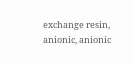exchange resin, anionic, anionic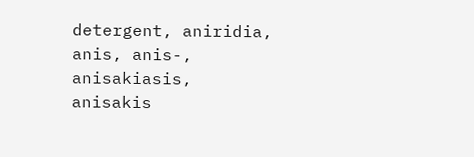detergent, aniridia, anis, anis-, anisakiasis, anisakis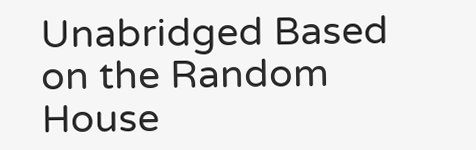Unabridged Based on the Random House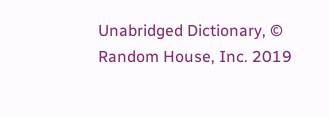Unabridged Dictionary, © Random House, Inc. 2019